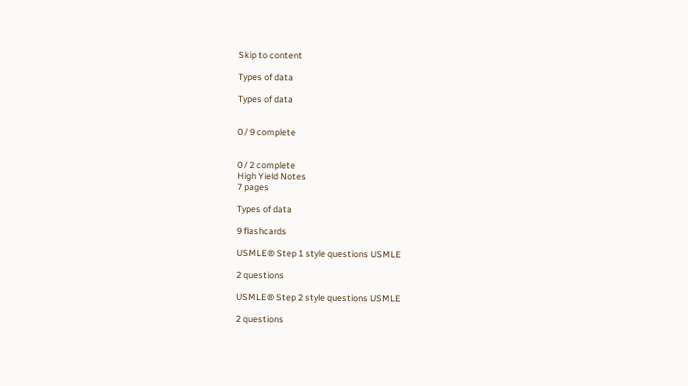Skip to content

Types of data

Types of data


0 / 9 complete


0 / 2 complete
High Yield Notes
7 pages

Types of data

9 flashcards

USMLE® Step 1 style questions USMLE

2 questions

USMLE® Step 2 style questions USMLE

2 questions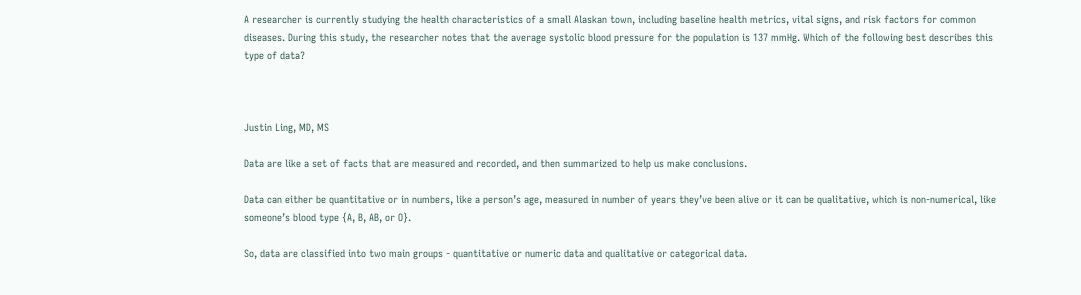A researcher is currently studying the health characteristics of a small Alaskan town, including baseline health metrics, vital signs, and risk factors for common diseases. During this study, the researcher notes that the average systolic blood pressure for the population is 137 mmHg. Which of the following best describes this type of data?



Justin Ling, MD, MS

Data are like a set of facts that are measured and recorded, and then summarized to help us make conclusions.

Data can either be quantitative or in numbers, like a person’s age, measured in number of years they’ve been alive or it can be qualitative, which is non-numerical, like someone’s blood type {A, B, AB, or O}.

So, data are classified into two main groups - quantitative or numeric data and qualitative or categorical data.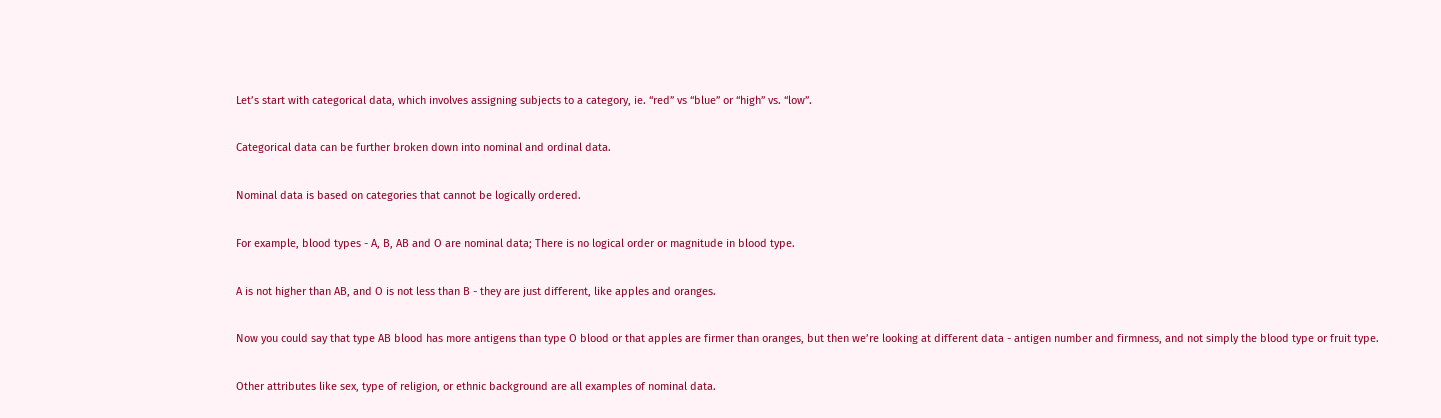Let’s start with categorical data, which involves assigning subjects to a category, ie. “red” vs “blue” or “high” vs. “low”.

Categorical data can be further broken down into nominal and ordinal data.

Nominal data is based on categories that cannot be logically ordered.

For example, blood types - A, B, AB and O are nominal data; There is no logical order or magnitude in blood type.

A is not higher than AB, and O is not less than B - they are just different, like apples and oranges.

Now you could say that type AB blood has more antigens than type O blood or that apples are firmer than oranges, but then we’re looking at different data - antigen number and firmness, and not simply the blood type or fruit type.

Other attributes like sex, type of religion, or ethnic background are all examples of nominal data.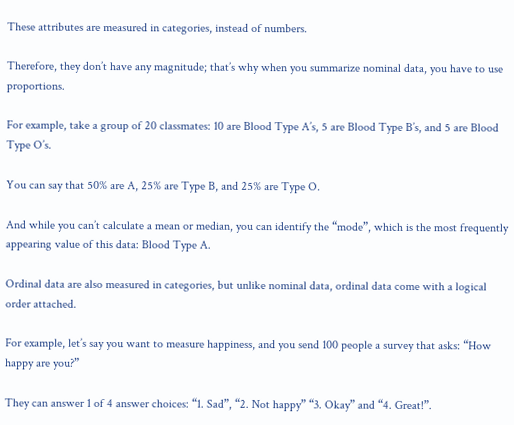These attributes are measured in categories, instead of numbers.

Therefore, they don’t have any magnitude; that’s why when you summarize nominal data, you have to use proportions.

For example, take a group of 20 classmates: 10 are Blood Type A’s, 5 are Blood Type B’s, and 5 are Blood Type O’s.

You can say that 50% are A, 25% are Type B, and 25% are Type O.

And while you can’t calculate a mean or median, you can identify the “mode”, which is the most frequently appearing value of this data: Blood Type A.

Ordinal data are also measured in categories, but unlike nominal data, ordinal data come with a logical order attached.

For example, let’s say you want to measure happiness, and you send 100 people a survey that asks: “How happy are you?”

They can answer 1 of 4 answer choices: “1. Sad”, “2. Not happy” “3. Okay” and “4. Great!”.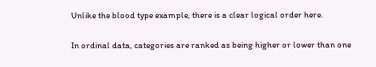Unlike the blood type example, there is a clear logical order here.

In ordinal data, categories are ranked as being higher or lower than one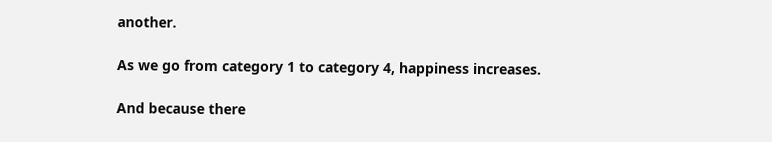another.

As we go from category 1 to category 4, happiness increases.

And because there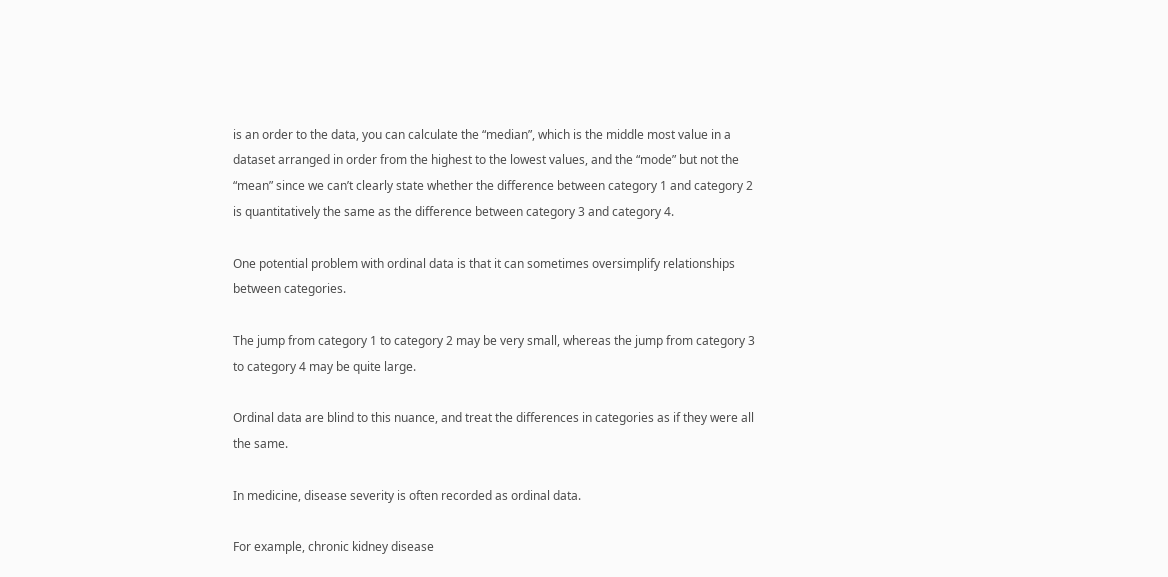is an order to the data, you can calculate the “median”, which is the middle most value in a dataset arranged in order from the highest to the lowest values, and the “mode” but not the “mean” since we can’t clearly state whether the difference between category 1 and category 2 is quantitatively the same as the difference between category 3 and category 4.

One potential problem with ordinal data is that it can sometimes oversimplify relationships between categories.

The jump from category 1 to category 2 may be very small, whereas the jump from category 3 to category 4 may be quite large.

Ordinal data are blind to this nuance, and treat the differences in categories as if they were all the same.

In medicine, disease severity is often recorded as ordinal data.

For example, chronic kidney disease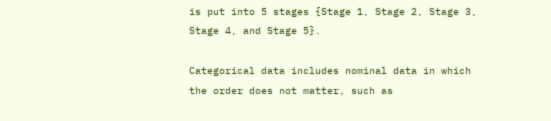is put into 5 stages {Stage 1, Stage 2, Stage 3, Stage 4, and Stage 5}.

Categorical data includes nominal data in which the order does not matter, such as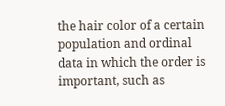the hair color of a certain population and ordinal data in which the order is important, such as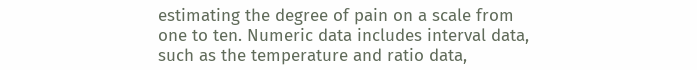estimating the degree of pain on a scale from one to ten. Numeric data includes interval data, such as the temperature and ratio data,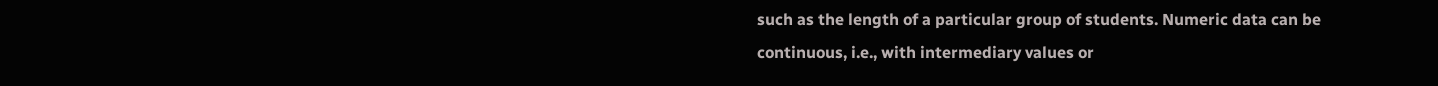such as the length of a particular group of students. Numeric data can be continuous, i.e., with intermediary values or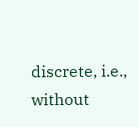discrete, i.e., without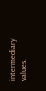intermediary values.